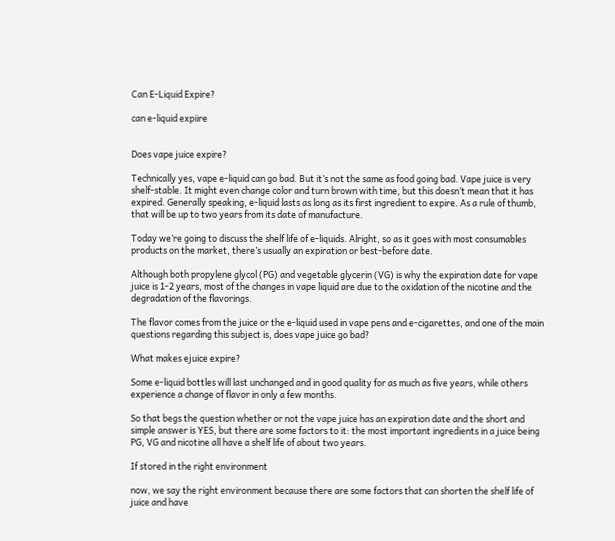Can E-Liquid Expire?

can e-liquid expiire


Does vape juice expire?

Technically yes, vape e-liquid can go bad. But it’s not the same as food going bad. Vape juice is very shelf-stable. It might even change color and turn brown with time, but this doesn’t mean that it has expired. Generally speaking, e-liquid lasts as long as its first ingredient to expire. As a rule of thumb, that will be up to two years from its date of manufacture.

Today we’re going to discuss the shelf life of e-liquids. Alright, so as it goes with most consumables products on the market, there’s usually an expiration or best-before date.

Although both propylene glycol (PG) and vegetable glycerin (VG) is why the expiration date for vape juice is 1-2 years, most of the changes in vape liquid are due to the oxidation of the nicotine and the degradation of the flavorings.

The flavor comes from the juice or the e-liquid used in vape pens and e-cigarettes, and one of the main questions regarding this subject is, does vape juice go bad?

What makes ejuice expire?

Some e-liquid bottles will last unchanged and in good quality for as much as five years, while others experience a change of flavor in only a few months.

So that begs the question whether or not the vape juice has an expiration date and the short and simple answer is YES, but there are some factors to it: the most important ingredients in a juice being PG, VG and nicotine all have a shelf life of about two years.

If stored in the right environment

now, we say the right environment because there are some factors that can shorten the shelf life of juice and have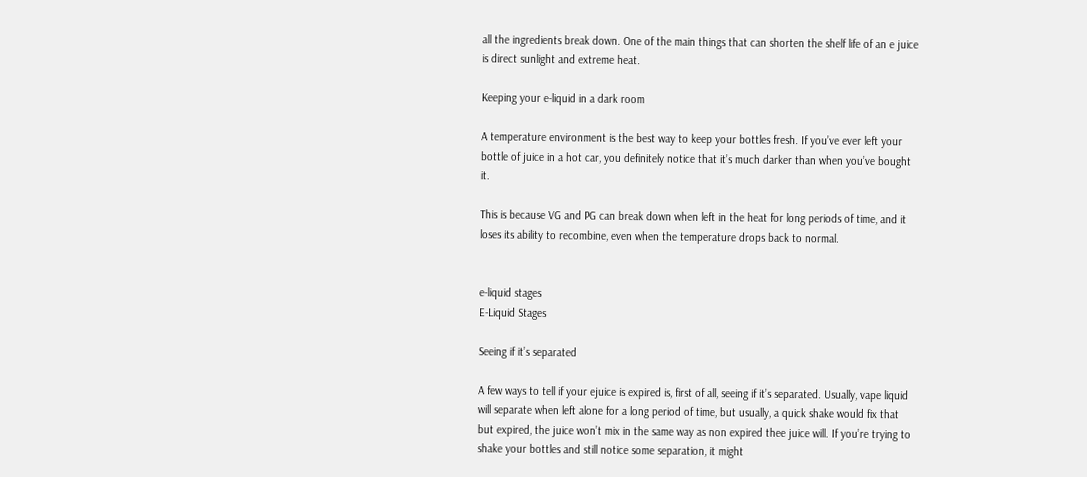all the ingredients break down. One of the main things that can shorten the shelf life of an e juice is direct sunlight and extreme heat.

Keeping your e-liquid in a dark room

A temperature environment is the best way to keep your bottles fresh. If you’ve ever left your bottle of juice in a hot car, you definitely notice that it’s much darker than when you’ve bought it.

This is because VG and PG can break down when left in the heat for long periods of time, and it loses its ability to recombine, even when the temperature drops back to normal.


e-liquid stages
E-Liquid Stages

Seeing if it’s separated

A few ways to tell if your ejuice is expired is, first of all, seeing if it’s separated. Usually, vape liquid will separate when left alone for a long period of time, but usually, a quick shake would fix that but expired, the juice won’t mix in the same way as non expired thee juice will. If you’re trying to shake your bottles and still notice some separation, it might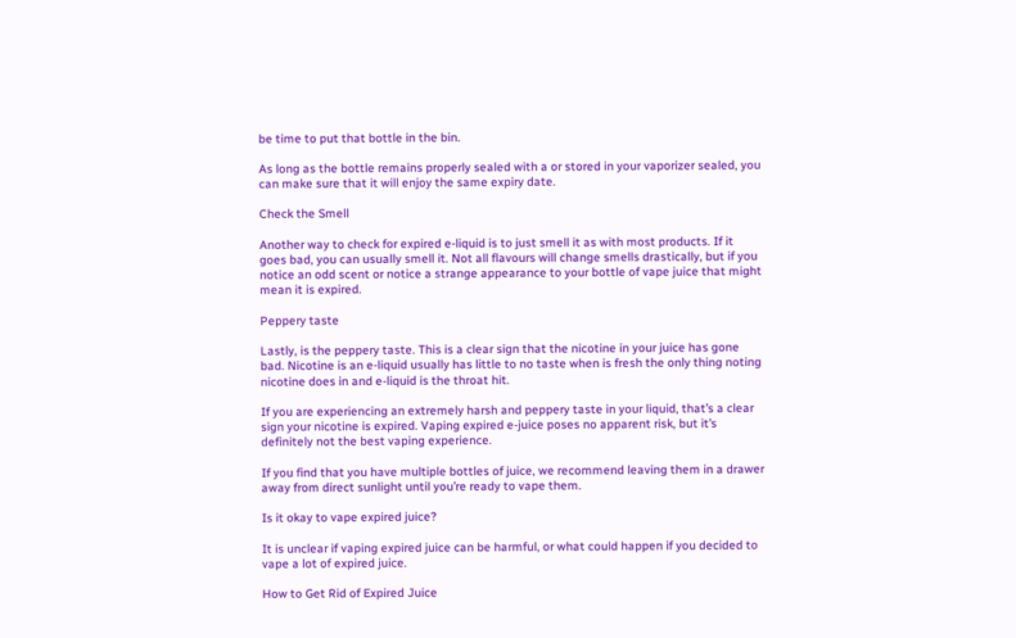be time to put that bottle in the bin.

As long as the bottle remains properly sealed with a or stored in your vaporizer sealed, you can make sure that it will enjoy the same expiry date.

Check the Smell

Another way to check for expired e-liquid is to just smell it as with most products. If it goes bad, you can usually smell it. Not all flavours will change smells drastically, but if you notice an odd scent or notice a strange appearance to your bottle of vape juice that might mean it is expired.

Peppery taste

Lastly, is the peppery taste. This is a clear sign that the nicotine in your juice has gone bad. Nicotine is an e-liquid usually has little to no taste when is fresh the only thing noting nicotine does in and e-liquid is the throat hit.

If you are experiencing an extremely harsh and peppery taste in your liquid, that’s a clear sign your nicotine is expired. Vaping expired e-juice poses no apparent risk, but it’s definitely not the best vaping experience.

If you find that you have multiple bottles of juice, we recommend leaving them in a drawer away from direct sunlight until you’re ready to vape them.

Is it okay to vape expired juice?

It is unclear if vaping expired juice can be harmful, or what could happen if you decided to vape a lot of expired juice.

How to Get Rid of Expired Juice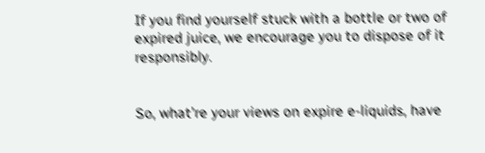If you find yourself stuck with a bottle or two of expired juice, we encourage you to dispose of it responsibly.


So, what’re your views on expire e-liquids, have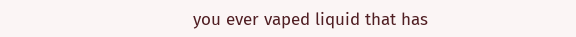you ever vaped liquid that has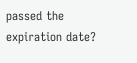passed the expiration date?